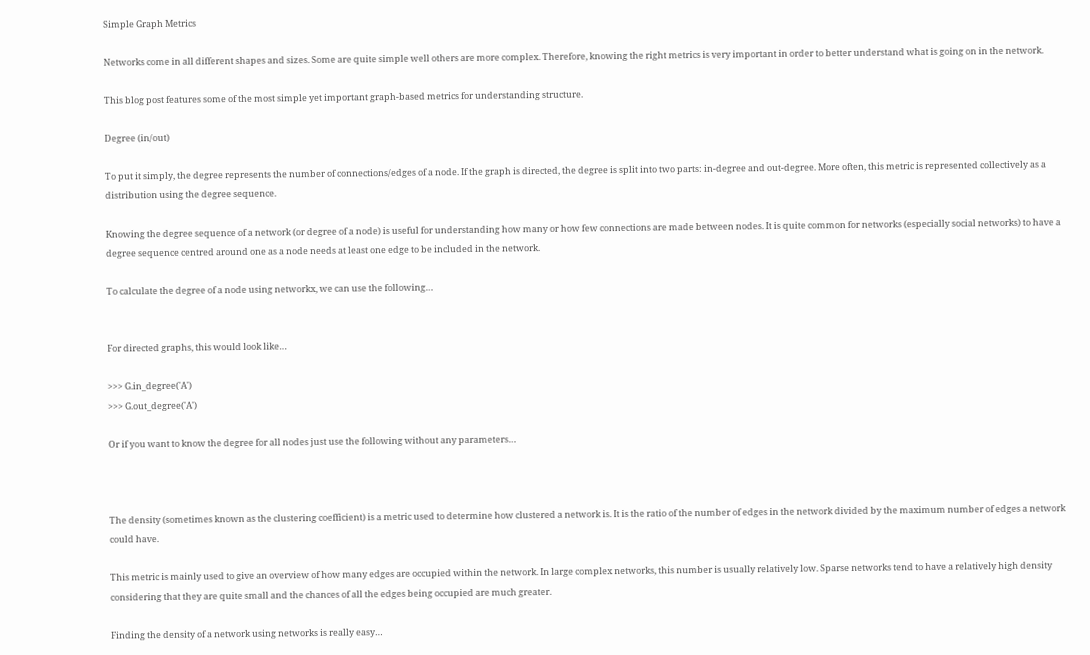Simple Graph Metrics

Networks come in all different shapes and sizes. Some are quite simple well others are more complex. Therefore, knowing the right metrics is very important in order to better understand what is going on in the network.

This blog post features some of the most simple yet important graph-based metrics for understanding structure.

Degree (in/out)

To put it simply, the degree represents the number of connections/edges of a node. If the graph is directed, the degree is split into two parts: in-degree and out-degree. More often, this metric is represented collectively as a distribution using the degree sequence.

Knowing the degree sequence of a network (or degree of a node) is useful for understanding how many or how few connections are made between nodes. It is quite common for networks (especially social networks) to have a degree sequence centred around one as a node needs at least one edge to be included in the network.

To calculate the degree of a node using networkx, we can use the following…


For directed graphs, this would look like…

>>> G.in_degree('A')
>>> G.out_degree('A')

Or if you want to know the degree for all nodes just use the following without any parameters…



The density (sometimes known as the clustering coefficient) is a metric used to determine how clustered a network is. It is the ratio of the number of edges in the network divided by the maximum number of edges a network could have.

This metric is mainly used to give an overview of how many edges are occupied within the network. In large complex networks, this number is usually relatively low. Sparse networks tend to have a relatively high density considering that they are quite small and the chances of all the edges being occupied are much greater.

Finding the density of a network using networks is really easy…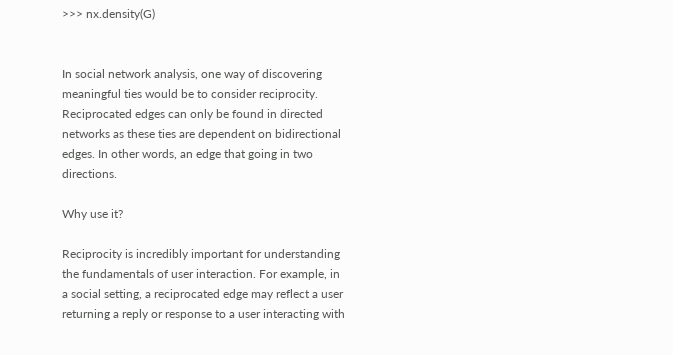>>> nx.density(G)


In social network analysis, one way of discovering meaningful ties would be to consider reciprocity. Reciprocated edges can only be found in directed networks as these ties are dependent on bidirectional edges. In other words, an edge that going in two directions.

Why use it?

Reciprocity is incredibly important for understanding the fundamentals of user interaction. For example, in a social setting, a reciprocated edge may reflect a user returning a reply or response to a user interacting with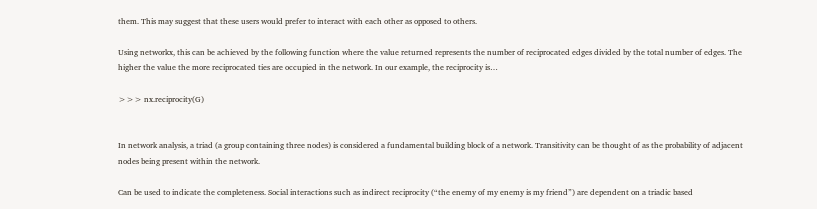them. This may suggest that these users would prefer to interact with each other as opposed to others.

Using networkx, this can be achieved by the following function where the value returned represents the number of reciprocated edges divided by the total number of edges. The higher the value the more reciprocated ties are occupied in the network. In our example, the reciprocity is…

>>> nx.reciprocity(G)


In network analysis, a triad (a group containing three nodes) is considered a fundamental building block of a network. Transitivity can be thought of as the probability of adjacent nodes being present within the network.

Can be used to indicate the completeness. Social interactions such as indirect reciprocity (“the enemy of my enemy is my friend”) are dependent on a triadic based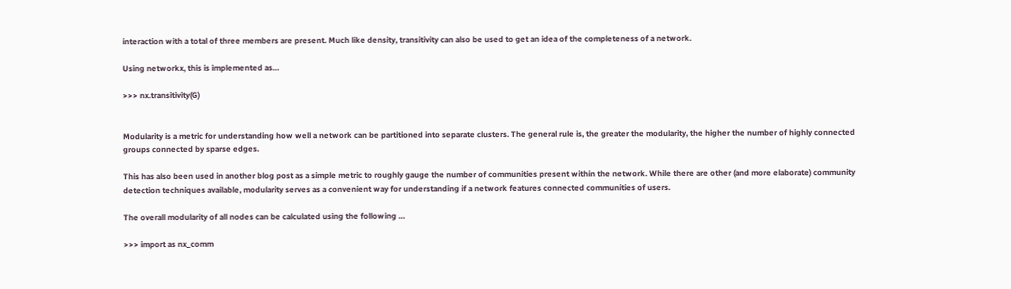interaction with a total of three members are present. Much like density, transitivity can also be used to get an idea of the completeness of a network.

Using networkx, this is implemented as…

>>> nx.transitivity(G)


Modularity is a metric for understanding how well a network can be partitioned into separate clusters. The general rule is, the greater the modularity, the higher the number of highly connected groups connected by sparse edges.

This has also been used in another blog post as a simple metric to roughly gauge the number of communities present within the network. While there are other (and more elaborate) community detection techniques available, modularity serves as a convenient way for understanding if a network features connected communities of users.

The overall modularity of all nodes can be calculated using the following …

>>> import as nx_comm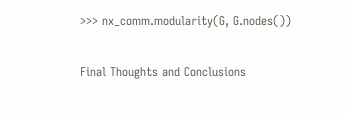>>> nx_comm.modularity(G, G.nodes())

Final Thoughts and Conclusions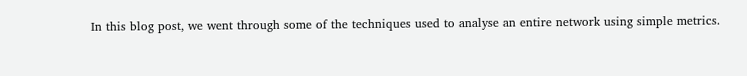In this blog post, we went through some of the techniques used to analyse an entire network using simple metrics.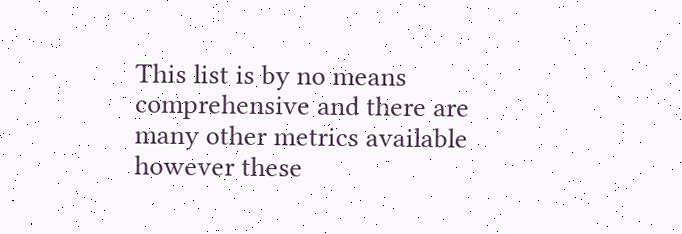This list is by no means comprehensive and there are many other metrics available however these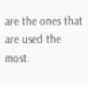are the ones that are used the most.